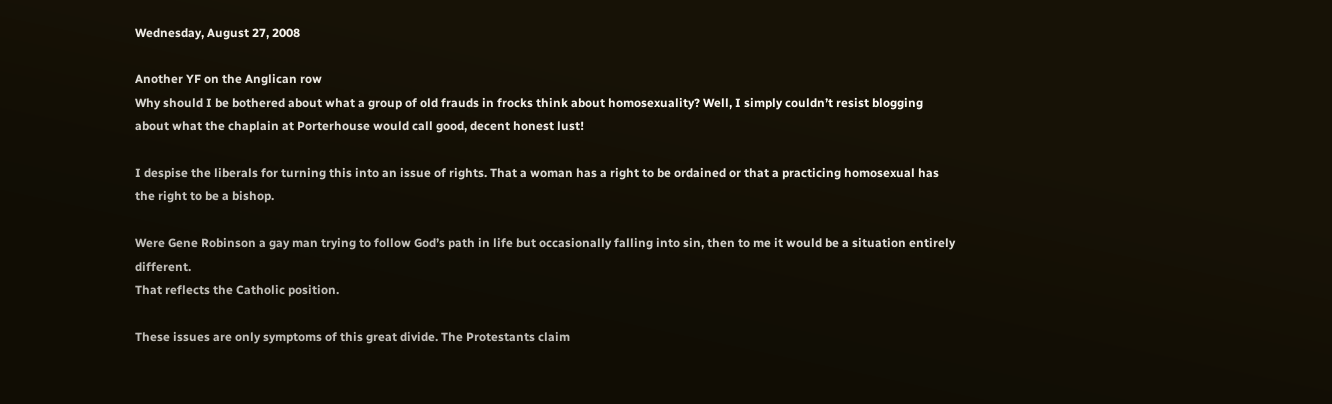Wednesday, August 27, 2008

Another YF on the Anglican row
Why should I be bothered about what a group of old frauds in frocks think about homosexuality? Well, I simply couldn’t resist blogging about what the chaplain at Porterhouse would call good, decent honest lust!

I despise the liberals for turning this into an issue of rights. That a woman has a right to be ordained or that a practicing homosexual has the right to be a bishop.

Were Gene Robinson a gay man trying to follow God’s path in life but occasionally falling into sin, then to me it would be a situation entirely different.
That reflects the Catholic position.

These issues are only symptoms of this great divide. The Protestants claim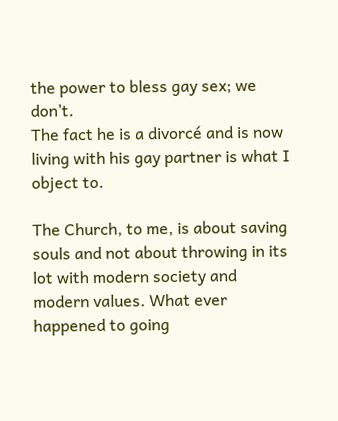the power to bless gay sex; we don’t.
The fact he is a divorcé and is now living with his gay partner is what I object to.

The Church, to me, is about saving souls and not about throwing in its lot with modern society and modern values. What ever happened to going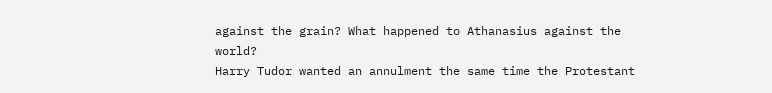against the grain? What happened to Athanasius against the world?
Harry Tudor wanted an annulment the same time the Protestant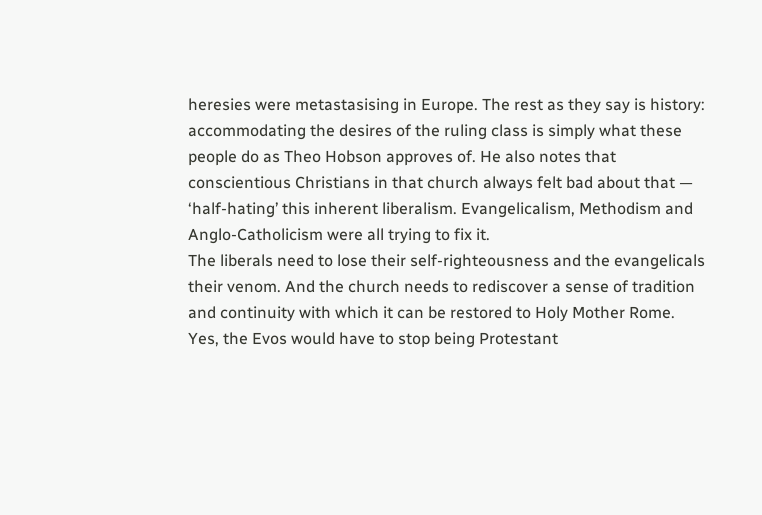heresies were metastasising in Europe. The rest as they say is history: accommodating the desires of the ruling class is simply what these people do as Theo Hobson approves of. He also notes that conscientious Christians in that church always felt bad about that — ‘half-hating’ this inherent liberalism. Evangelicalism, Methodism and Anglo-Catholicism were all trying to fix it.
The liberals need to lose their self-righteousness and the evangelicals their venom. And the church needs to rediscover a sense of tradition and continuity with which it can be restored to Holy Mother Rome.
Yes, the Evos would have to stop being Protestant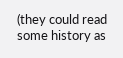(they could read some history as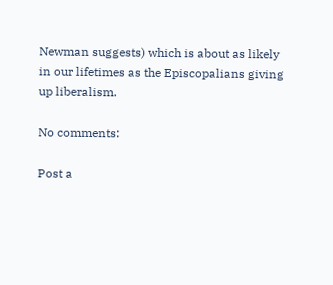Newman suggests) which is about as likely in our lifetimes as the Episcopalians giving up liberalism.

No comments:

Post a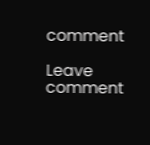comment

Leave comment